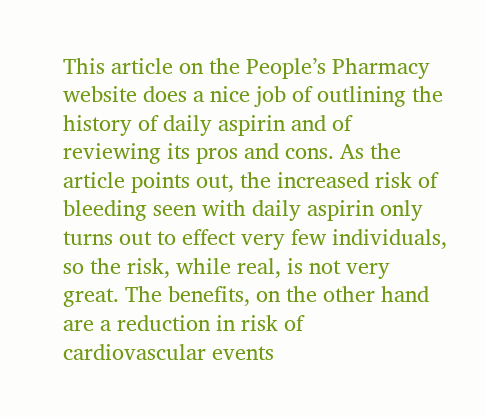This article on the People’s Pharmacy website does a nice job of outlining the history of daily aspirin and of reviewing its pros and cons. As the article points out, the increased risk of bleeding seen with daily aspirin only turns out to effect very few individuals, so the risk, while real, is not very great. The benefits, on the other hand are a reduction in risk of cardiovascular events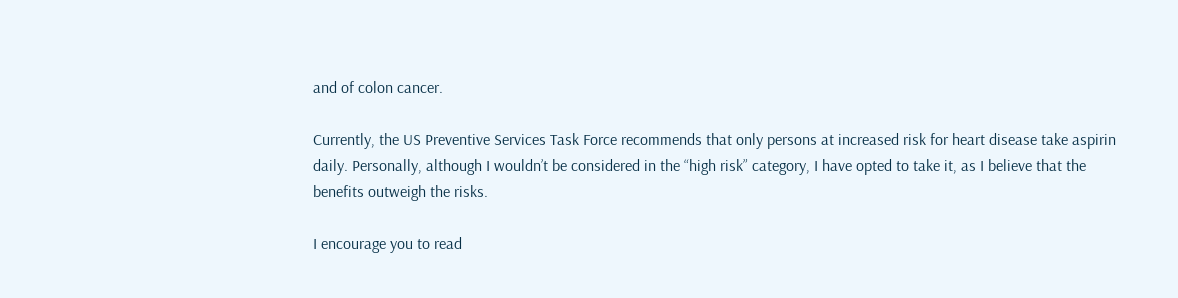and of colon cancer.

Currently, the US Preventive Services Task Force recommends that only persons at increased risk for heart disease take aspirin daily. Personally, although I wouldn’t be considered in the “high risk” category, I have opted to take it, as I believe that the benefits outweigh the risks.

I encourage you to read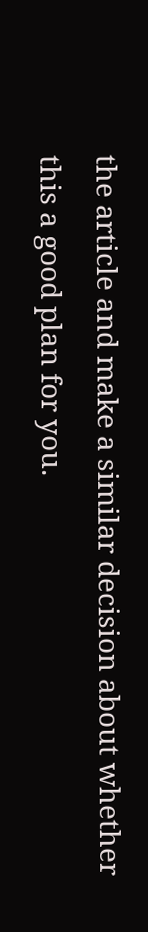the article and make a similar decision about whether this a good plan for you.